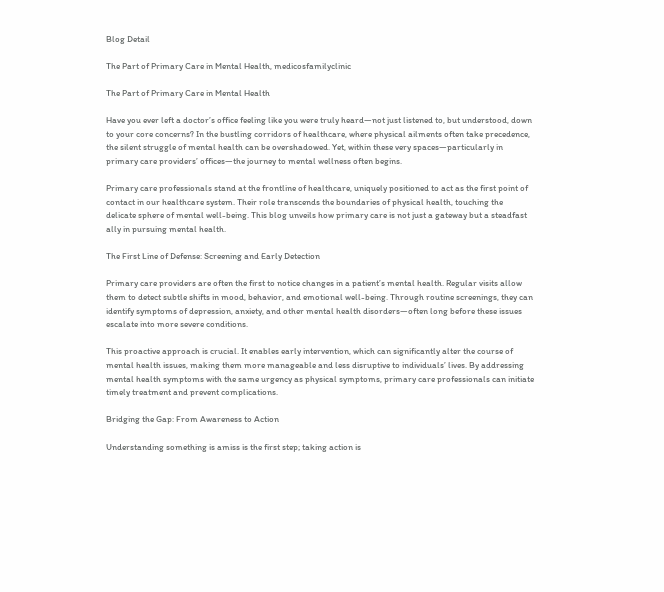Blog Detail

The Part of Primary Care in Mental Health, medicosfamilyclinic

The Part of Primary Care in Mental Health

Have you ever left a doctor’s office feeling like you were truly heard—not just listened to, but understood, down to your core concerns? In the bustling corridors of healthcare, where physical ailments often take precedence, the silent struggle of mental health can be overshadowed. Yet, within these very spaces—particularly in primary care providers’ offices—the journey to mental wellness often begins.

Primary care professionals stand at the frontline of healthcare, uniquely positioned to act as the first point of contact in our healthcare system. Their role transcends the boundaries of physical health, touching the delicate sphere of mental well-being. This blog unveils how primary care is not just a gateway but a steadfast ally in pursuing mental health.

The First Line of Defense: Screening and Early Detection

Primary care providers are often the first to notice changes in a patient’s mental health. Regular visits allow them to detect subtle shifts in mood, behavior, and emotional well-being. Through routine screenings, they can identify symptoms of depression, anxiety, and other mental health disorders—often long before these issues escalate into more severe conditions.

This proactive approach is crucial. It enables early intervention, which can significantly alter the course of mental health issues, making them more manageable and less disruptive to individuals’ lives. By addressing mental health symptoms with the same urgency as physical symptoms, primary care professionals can initiate timely treatment and prevent complications.

Bridging the Gap: From Awareness to Action

Understanding something is amiss is the first step; taking action is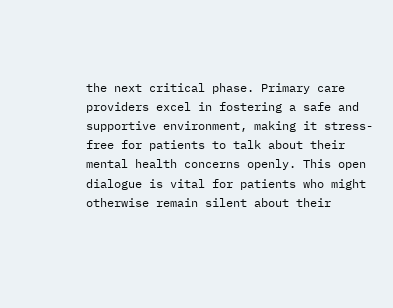the next critical phase. Primary care providers excel in fostering a safe and supportive environment, making it stress-free for patients to talk about their mental health concerns openly. This open dialogue is vital for patients who might otherwise remain silent about their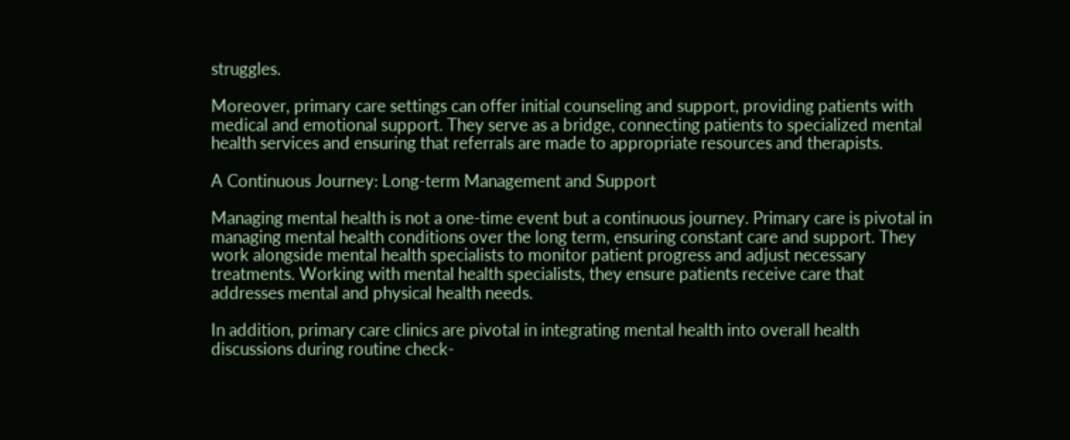struggles.

Moreover, primary care settings can offer initial counseling and support, providing patients with medical and emotional support. They serve as a bridge, connecting patients to specialized mental health services and ensuring that referrals are made to appropriate resources and therapists.

A Continuous Journey: Long-term Management and Support

Managing mental health is not a one-time event but a continuous journey. Primary care is pivotal in managing mental health conditions over the long term, ensuring constant care and support. They work alongside mental health specialists to monitor patient progress and adjust necessary treatments. Working with mental health specialists, they ensure patients receive care that addresses mental and physical health needs.

In addition, primary care clinics are pivotal in integrating mental health into overall health discussions during routine check-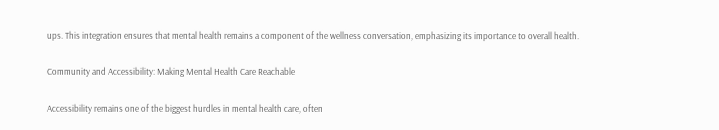ups. This integration ensures that mental health remains a component of the wellness conversation, emphasizing its importance to overall health.

Community and Accessibility: Making Mental Health Care Reachable

Accessibility remains one of the biggest hurdles in mental health care, often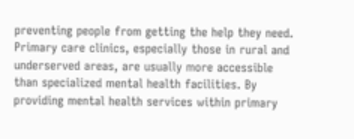preventing people from getting the help they need. Primary care clinics, especially those in rural and underserved areas, are usually more accessible than specialized mental health facilities. By providing mental health services within primary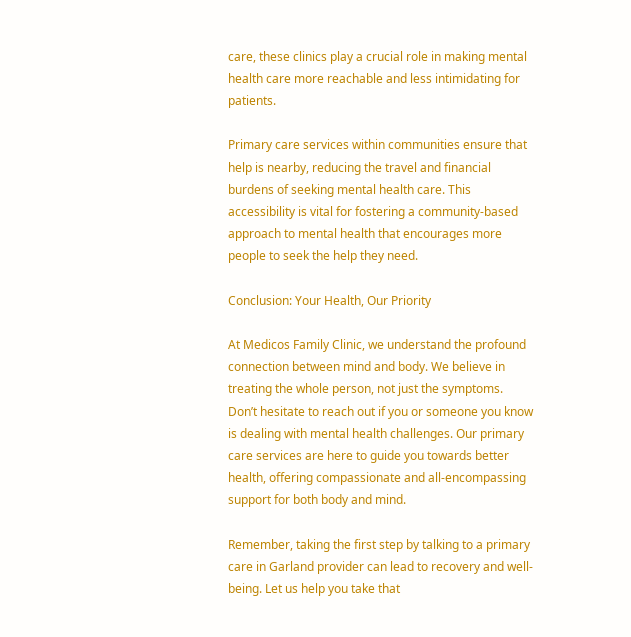care, these clinics play a crucial role in making mental health care more reachable and less intimidating for patients.

Primary care services within communities ensure that help is nearby, reducing the travel and financial burdens of seeking mental health care. This accessibility is vital for fostering a community-based approach to mental health that encourages more people to seek the help they need.

Conclusion: Your Health, Our Priority

At Medicos Family Clinic, we understand the profound connection between mind and body. We believe in treating the whole person, not just the symptoms. Don’t hesitate to reach out if you or someone you know is dealing with mental health challenges. Our primary care services are here to guide you towards better health, offering compassionate and all-encompassing support for both body and mind.

Remember, taking the first step by talking to a primary care in Garland provider can lead to recovery and well-being. Let us help you take that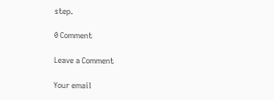step.

0 Comment

Leave a Comment

Your email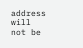address will not be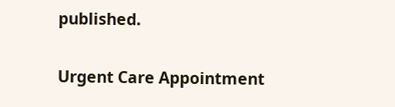published.

Urgent Care Appointment